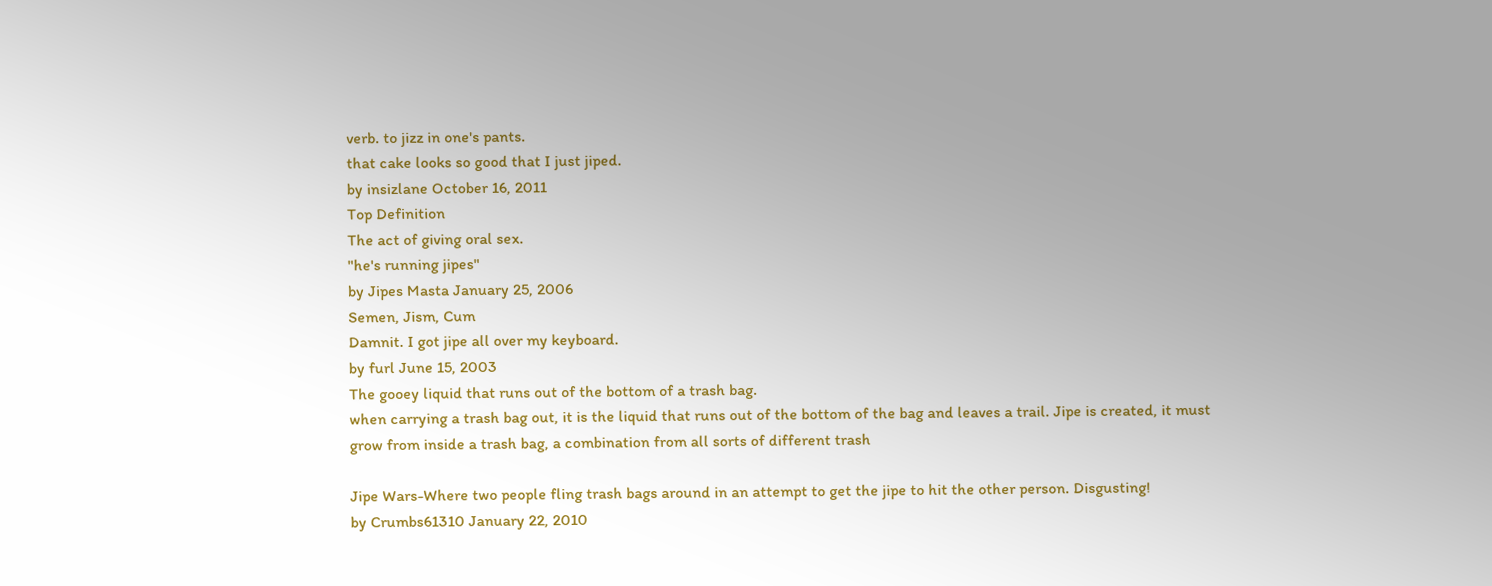verb. to jizz in one's pants.
that cake looks so good that I just jiped.
by insizlane October 16, 2011
Top Definition
The act of giving oral sex.
"he's running jipes"
by Jipes Masta January 25, 2006
Semen, Jism, Cum
Damnit. I got jipe all over my keyboard.
by furl June 15, 2003
The gooey liquid that runs out of the bottom of a trash bag.
when carrying a trash bag out, it is the liquid that runs out of the bottom of the bag and leaves a trail. Jipe is created, it must grow from inside a trash bag, a combination from all sorts of different trash

Jipe Wars-Where two people fling trash bags around in an attempt to get the jipe to hit the other person. Disgusting!
by Crumbs61310 January 22, 2010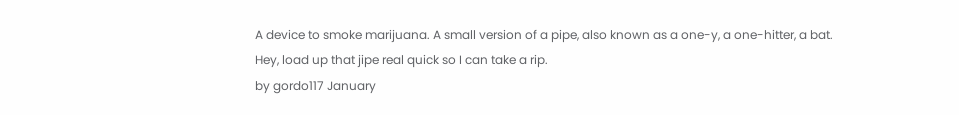A device to smoke marijuana. A small version of a pipe, also known as a one-y, a one-hitter, a bat.
Hey, load up that jipe real quick so I can take a rip.
by gordo117 January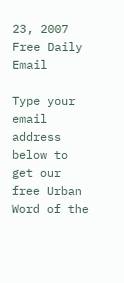23, 2007
Free Daily Email

Type your email address below to get our free Urban Word of the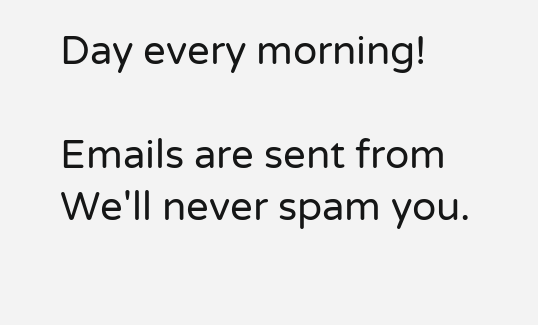Day every morning!

Emails are sent from We'll never spam you.